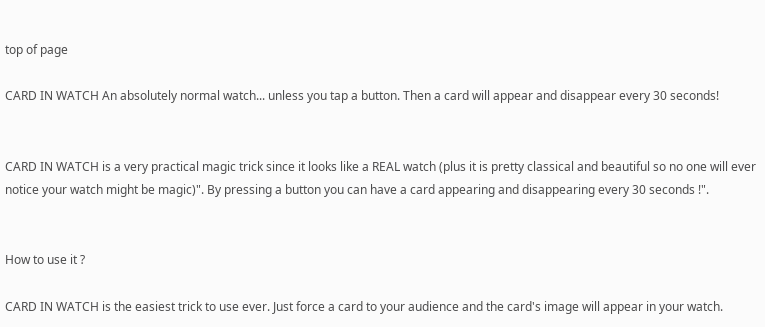top of page

CARD IN WATCH An absolutely normal watch... unless you tap a button. Then a card will appear and disappear every 30 seconds!


CARD IN WATCH is a very practical magic trick since it looks like a REAL watch (plus it is pretty classical and beautiful so no one will ever notice your watch might be magic)". By pressing a button you can have a card appearing and disappearing every 30 seconds !".


How to use it ?

CARD IN WATCH is the easiest trick to use ever. Just force a card to your audience and the card's image will appear in your watch.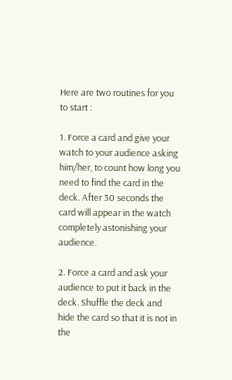Here are two routines for you to start :

1. Force a card and give your watch to your audience asking him/her, to count how long you need to find the card in the deck. After 30 seconds the card will appear in the watch completely astonishing your audience.

2. Force a card and ask your audience to put it back in the deck. Shuffle the deck and hide the card so that it is not in the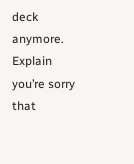deck anymore. Explain you’re sorry that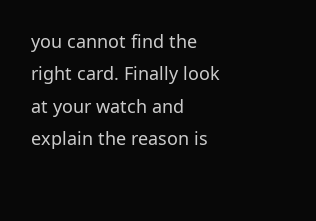you cannot find the right card. Finally look at your watch and explain the reason is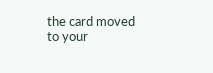the card moved to your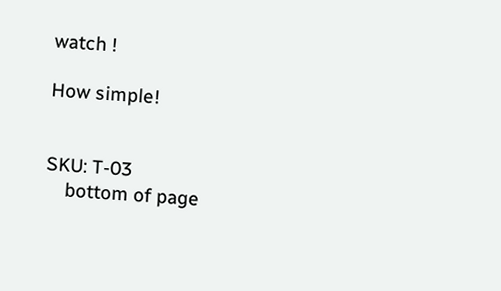watch !

How simple!


SKU: T-03
    bottom of page